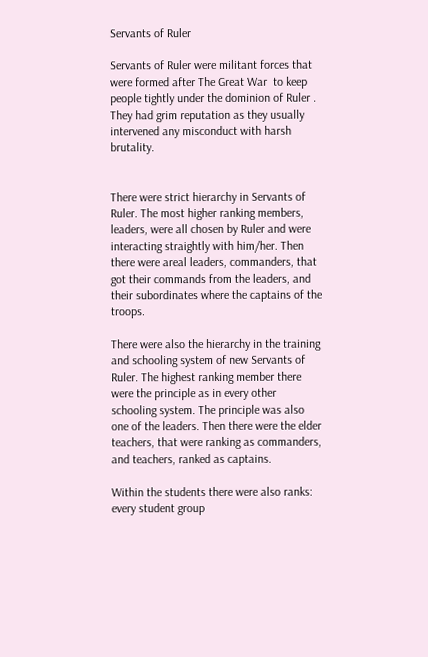Servants of Ruler

Servants of Ruler were militant forces that were formed after The Great War  to keep people tightly under the dominion of Ruler . They had grim reputation as they usually intervened any misconduct with harsh brutality.


There were strict hierarchy in Servants of Ruler. The most higher ranking members, leaders, were all chosen by Ruler and were interacting straightly with him/her. Then there were areal leaders, commanders, that got their commands from the leaders, and their subordinates where the captains of the troops.

There were also the hierarchy in the training and schooling system of new Servants of Ruler. The highest ranking member there were the principle as in every other schooling system. The principle was also one of the leaders. Then there were the elder teachers, that were ranking as commanders, and teachers, ranked as captains.

Within the students there were also ranks: every student group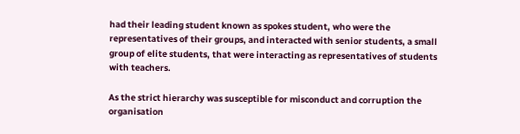had their leading student known as spokes student, who were the representatives of their groups, and interacted with senior students, a small group of elite students, that were interacting as representatives of students with teachers.

As the strict hierarchy was susceptible for misconduct and corruption the organisation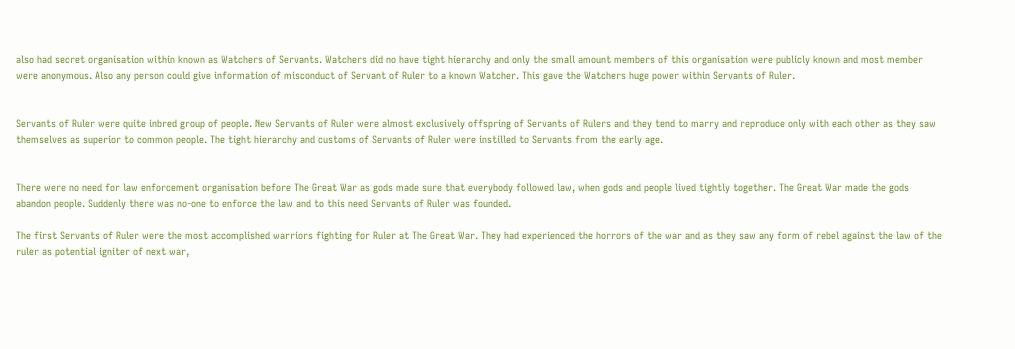also had secret organisation within known as Watchers of Servants. Watchers did no have tight hierarchy and only the small amount members of this organisation were publicly known and most member were anonymous. Also any person could give information of misconduct of Servant of Ruler to a known Watcher. This gave the Watchers huge power within Servants of Ruler.


Servants of Ruler were quite inbred group of people. New Servants of Ruler were almost exclusively offspring of Servants of Rulers and they tend to marry and reproduce only with each other as they saw themselves as superior to common people. The tight hierarchy and customs of Servants of Ruler were instilled to Servants from the early age.


There were no need for law enforcement organisation before The Great War as gods made sure that everybody followed law, when gods and people lived tightly together. The Great War made the gods abandon people. Suddenly there was no-one to enforce the law and to this need Servants of Ruler was founded.

The first Servants of Ruler were the most accomplished warriors fighting for Ruler at The Great War. They had experienced the horrors of the war and as they saw any form of rebel against the law of the ruler as potential igniter of next war,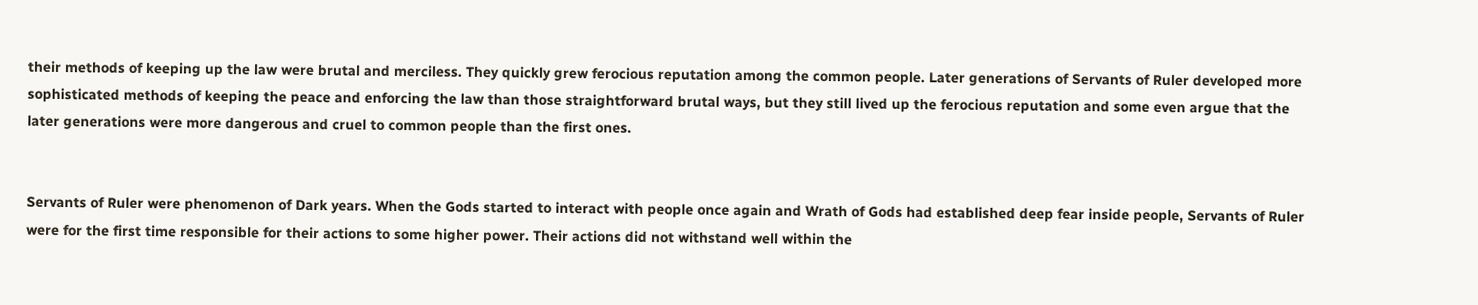their methods of keeping up the law were brutal and merciless. They quickly grew ferocious reputation among the common people. Later generations of Servants of Ruler developed more sophisticated methods of keeping the peace and enforcing the law than those straightforward brutal ways, but they still lived up the ferocious reputation and some even argue that the later generations were more dangerous and cruel to common people than the first ones.


Servants of Ruler were phenomenon of Dark years. When the Gods started to interact with people once again and Wrath of Gods had established deep fear inside people, Servants of Ruler were for the first time responsible for their actions to some higher power. Their actions did not withstand well within the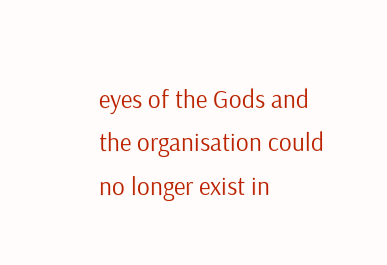eyes of the Gods and the organisation could no longer exist in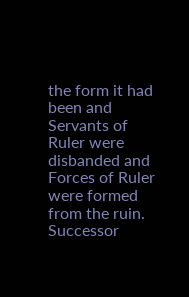the form it had been and Servants of Ruler were disbanded and Forces of Ruler were formed from the ruin.
Successor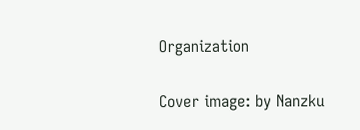Organization

Cover image: by Nanzku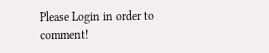Please Login in order to comment!